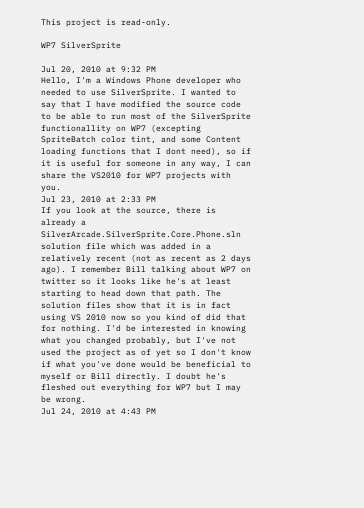This project is read-only.

WP7 SilverSprite

Jul 20, 2010 at 9:32 PM
Hello, I'm a Windows Phone developer who needed to use SilverSprite. I wanted to say that I have modified the source code to be able to run most of the SilverSprite functionallity on WP7 (excepting SpriteBatch color tint, and some Content loading functions that I dont need), so if it is useful for someone in any way, I can share the VS2010 for WP7 projects with you.
Jul 23, 2010 at 2:33 PM
If you look at the source, there is already a SilverArcade.SilverSprite.Core.Phone.sln solution file which was added in a relatively recent (not as recent as 2 days ago). I remember Bill talking about WP7 on twitter so it looks like he's at least starting to head down that path. The solution files show that it is in fact using VS 2010 now so you kind of did that for nothing. I'd be interested in knowing what you changed probably, but I've not used the project as of yet so I don't know if what you've done would be beneficial to myself or Bill directly. I doubt he's fleshed out everything for WP7 but I may be wrong.
Jul 24, 2010 at 4:43 PM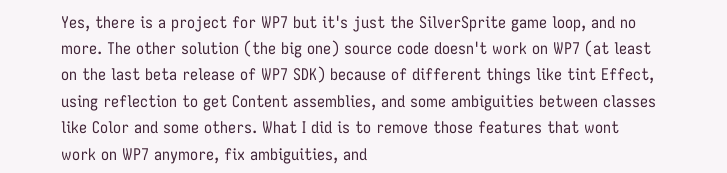Yes, there is a project for WP7 but it's just the SilverSprite game loop, and no more. The other solution (the big one) source code doesn't work on WP7 (at least on the last beta release of WP7 SDK) because of different things like tint Effect, using reflection to get Content assemblies, and some ambiguities between classes like Color and some others. What I did is to remove those features that wont work on WP7 anymore, fix ambiguities, and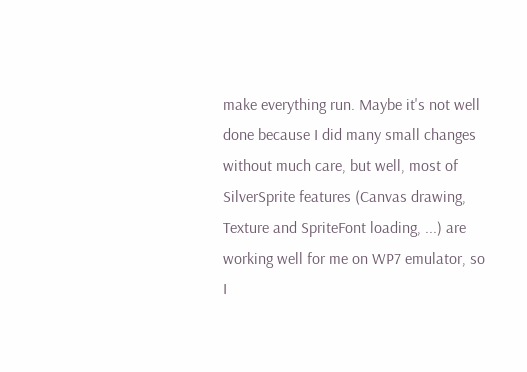make everything run. Maybe it's not well done because I did many small changes without much care, but well, most of SilverSprite features (Canvas drawing, Texture and SpriteFont loading, ...) are working well for me on WP7 emulator, so I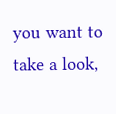you want to take a look,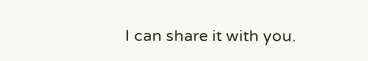I can share it with you.